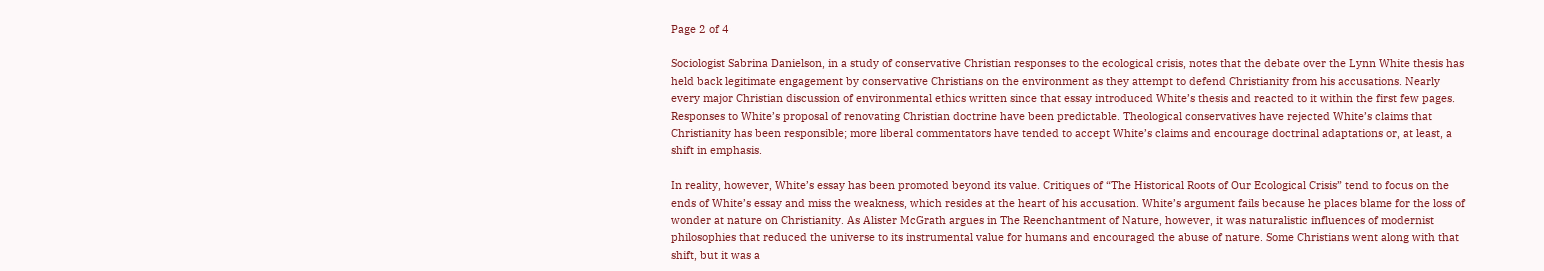Page 2 of 4

Sociologist Sabrina Danielson, in a study of conservative Christian responses to the ecological crisis, notes that the debate over the Lynn White thesis has held back legitimate engagement by conservative Christians on the environment as they attempt to defend Christianity from his accusations. Nearly every major Christian discussion of environmental ethics written since that essay introduced White’s thesis and reacted to it within the first few pages. Responses to White’s proposal of renovating Christian doctrine have been predictable. Theological conservatives have rejected White’s claims that Christianity has been responsible; more liberal commentators have tended to accept White’s claims and encourage doctrinal adaptations or, at least, a shift in emphasis.

In reality, however, White’s essay has been promoted beyond its value. Critiques of “The Historical Roots of Our Ecological Crisis” tend to focus on the ends of White’s essay and miss the weakness, which resides at the heart of his accusation. White’s argument fails because he places blame for the loss of wonder at nature on Christianity. As Alister McGrath argues in The Reenchantment of Nature, however, it was naturalistic influences of modernist philosophies that reduced the universe to its instrumental value for humans and encouraged the abuse of nature. Some Christians went along with that shift, but it was a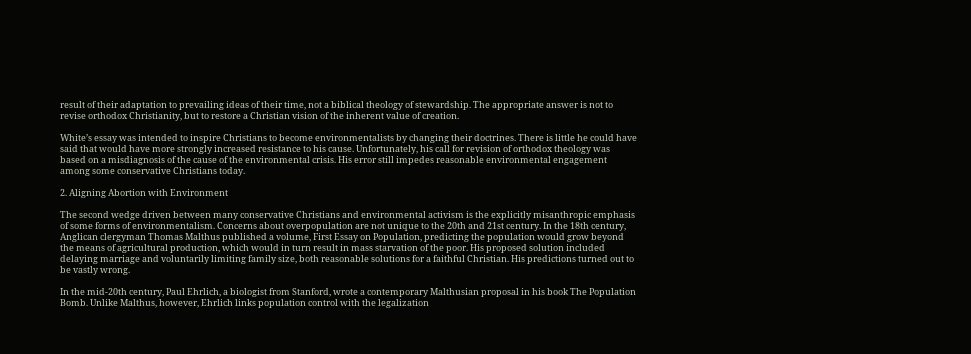result of their adaptation to prevailing ideas of their time, not a biblical theology of stewardship. The appropriate answer is not to revise orthodox Christianity, but to restore a Christian vision of the inherent value of creation.

White’s essay was intended to inspire Christians to become environmentalists by changing their doctrines. There is little he could have said that would have more strongly increased resistance to his cause. Unfortunately, his call for revision of orthodox theology was based on a misdiagnosis of the cause of the environmental crisis. His error still impedes reasonable environmental engagement among some conservative Christians today.

2. Aligning Abortion with Environment

The second wedge driven between many conservative Christians and environmental activism is the explicitly misanthropic emphasis of some forms of environmentalism. Concerns about overpopulation are not unique to the 20th and 21st century. In the 18th century, Anglican clergyman Thomas Malthus published a volume, First Essay on Population, predicting the population would grow beyond the means of agricultural production, which would in turn result in mass starvation of the poor. His proposed solution included delaying marriage and voluntarily limiting family size, both reasonable solutions for a faithful Christian. His predictions turned out to be vastly wrong.

In the mid-20th century, Paul Ehrlich, a biologist from Stanford, wrote a contemporary Malthusian proposal in his book The Population Bomb. Unlike Malthus, however, Ehrlich links population control with the legalization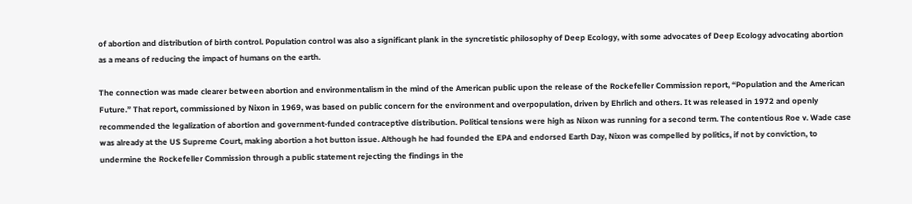of abortion and distribution of birth control. Population control was also a significant plank in the syncretistic philosophy of Deep Ecology, with some advocates of Deep Ecology advocating abortion as a means of reducing the impact of humans on the earth.

The connection was made clearer between abortion and environmentalism in the mind of the American public upon the release of the Rockefeller Commission report, “Population and the American Future.” That report, commissioned by Nixon in 1969, was based on public concern for the environment and overpopulation, driven by Ehrlich and others. It was released in 1972 and openly recommended the legalization of abortion and government-funded contraceptive distribution. Political tensions were high as Nixon was running for a second term. The contentious Roe v. Wade case was already at the US Supreme Court, making abortion a hot button issue. Although he had founded the EPA and endorsed Earth Day, Nixon was compelled by politics, if not by conviction, to undermine the Rockefeller Commission through a public statement rejecting the findings in the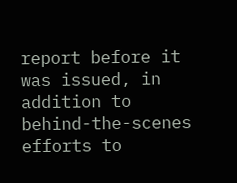report before it was issued, in addition to behind-the-scenes efforts to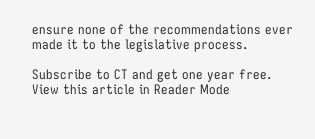ensure none of the recommendations ever made it to the legislative process.

Subscribe to CT and get one year free.
View this article in Reader Mode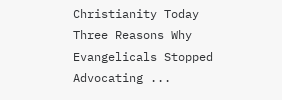Christianity Today
Three Reasons Why Evangelicals Stopped Advocating ...